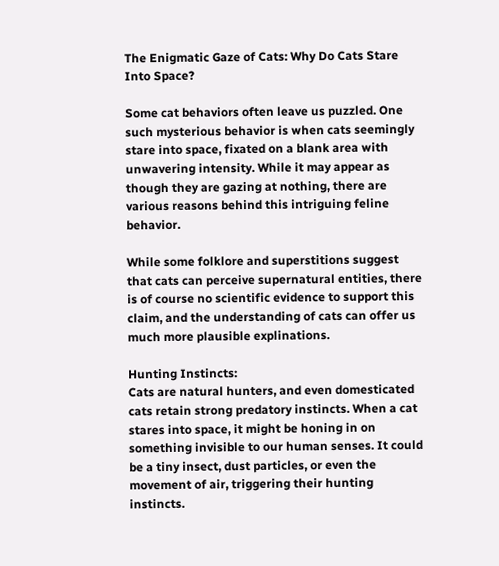The Enigmatic Gaze of Cats: Why Do Cats Stare Into Space?

Some cat behaviors often leave us puzzled. One such mysterious behavior is when cats seemingly stare into space, fixated on a blank area with unwavering intensity. While it may appear as though they are gazing at nothing, there are various reasons behind this intriguing feline behavior.

While some folklore and superstitions suggest that cats can perceive supernatural entities, there is of course no scientific evidence to support this claim, and the understanding of cats can offer us much more plausible explinations.

Hunting Instincts:
Cats are natural hunters, and even domesticated cats retain strong predatory instincts. When a cat stares into space, it might be honing in on something invisible to our human senses. It could be a tiny insect, dust particles, or even the movement of air, triggering their hunting instincts.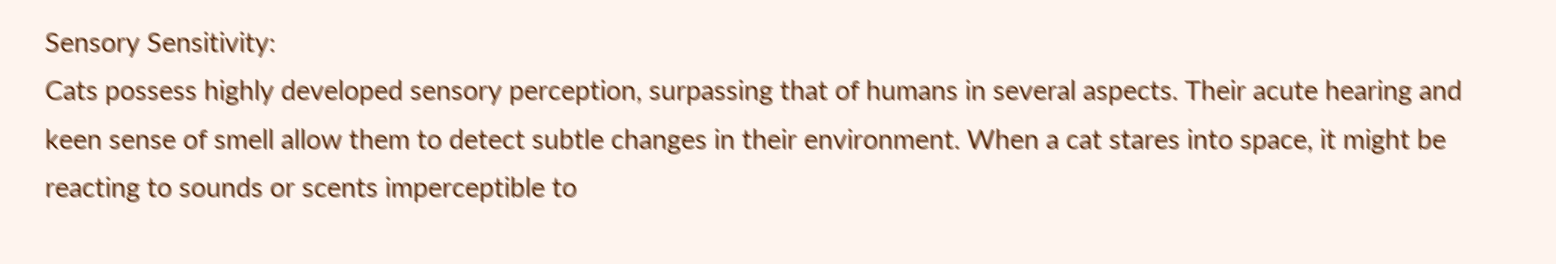Sensory Sensitivity:
Cats possess highly developed sensory perception, surpassing that of humans in several aspects. Their acute hearing and keen sense of smell allow them to detect subtle changes in their environment. When a cat stares into space, it might be reacting to sounds or scents imperceptible to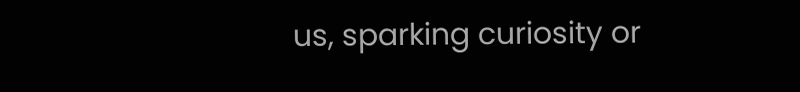us, sparking curiosity or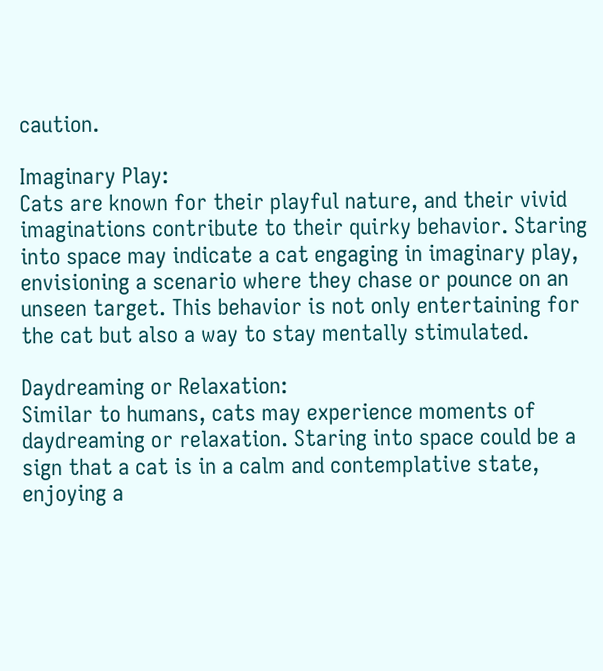caution.

Imaginary Play:
Cats are known for their playful nature, and their vivid imaginations contribute to their quirky behavior. Staring into space may indicate a cat engaging in imaginary play, envisioning a scenario where they chase or pounce on an unseen target. This behavior is not only entertaining for the cat but also a way to stay mentally stimulated.

Daydreaming or Relaxation:
Similar to humans, cats may experience moments of daydreaming or relaxation. Staring into space could be a sign that a cat is in a calm and contemplative state, enjoying a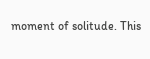moment of solitude. This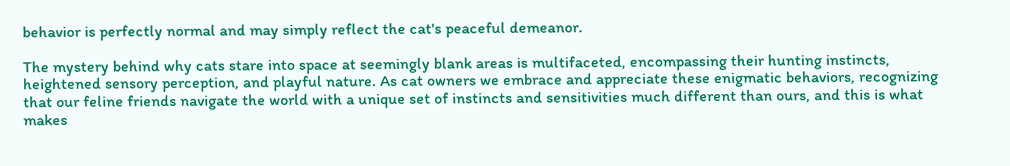behavior is perfectly normal and may simply reflect the cat's peaceful demeanor.

The mystery behind why cats stare into space at seemingly blank areas is multifaceted, encompassing their hunting instincts, heightened sensory perception, and playful nature. As cat owners we embrace and appreciate these enigmatic behaviors, recognizing that our feline friends navigate the world with a unique set of instincts and sensitivities much different than ours, and this is what makes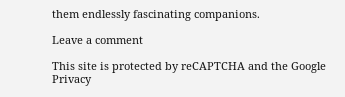them endlessly fascinating companions.

Leave a comment

This site is protected by reCAPTCHA and the Google Privacy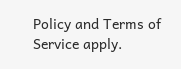Policy and Terms of Service apply.